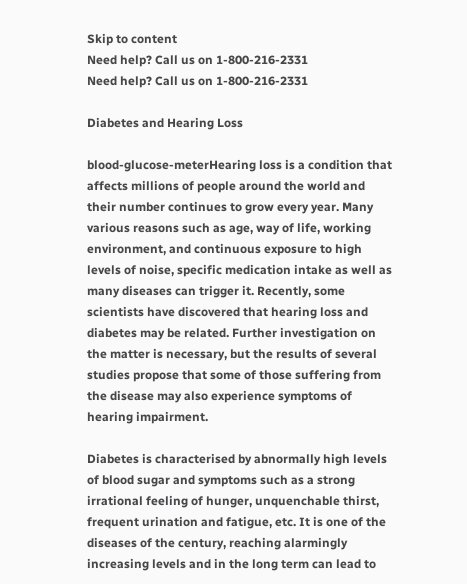Skip to content
Need help? Call us on 1-800-216-2331
Need help? Call us on 1-800-216-2331

Diabetes and Hearing Loss

blood-glucose-meterHearing loss is a condition that affects millions of people around the world and their number continues to grow every year. Many various reasons such as age, way of life, working environment, and continuous exposure to high levels of noise, specific medication intake as well as many diseases can trigger it. Recently, some scientists have discovered that hearing loss and diabetes may be related. Further investigation on the matter is necessary, but the results of several studies propose that some of those suffering from the disease may also experience symptoms of hearing impairment.

Diabetes is characterised by abnormally high levels of blood sugar and symptoms such as a strong irrational feeling of hunger, unquenchable thirst, frequent urination and fatigue, etc. It is one of the diseases of the century, reaching alarmingly increasing levels and in the long term can lead to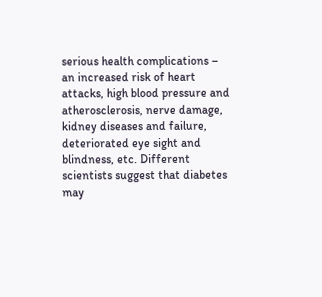serious health complications – an increased risk of heart attacks, high blood pressure and atherosclerosis, nerve damage, kidney diseases and failure, deteriorated eye sight and blindness, etc. Different scientists suggest that diabetes may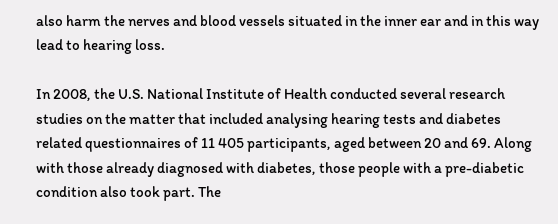also harm the nerves and blood vessels situated in the inner ear and in this way lead to hearing loss.

In 2008, the U.S. National Institute of Health conducted several research studies on the matter that included analysing hearing tests and diabetes related questionnaires of 11 405 participants, aged between 20 and 69. Along with those already diagnosed with diabetes, those people with a pre-diabetic condition also took part. The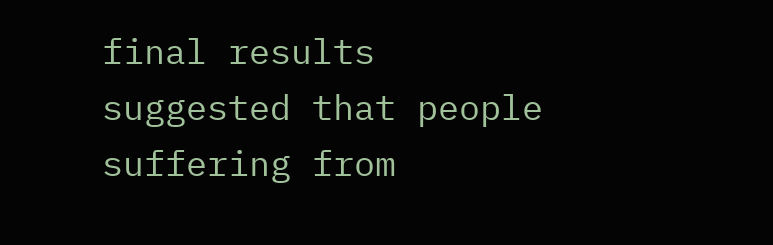final results suggested that people suffering from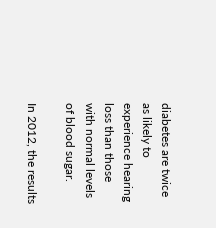diabetes are twice as likely to experience hearing loss than those with normal levels of blood sugar.

In 2012, the results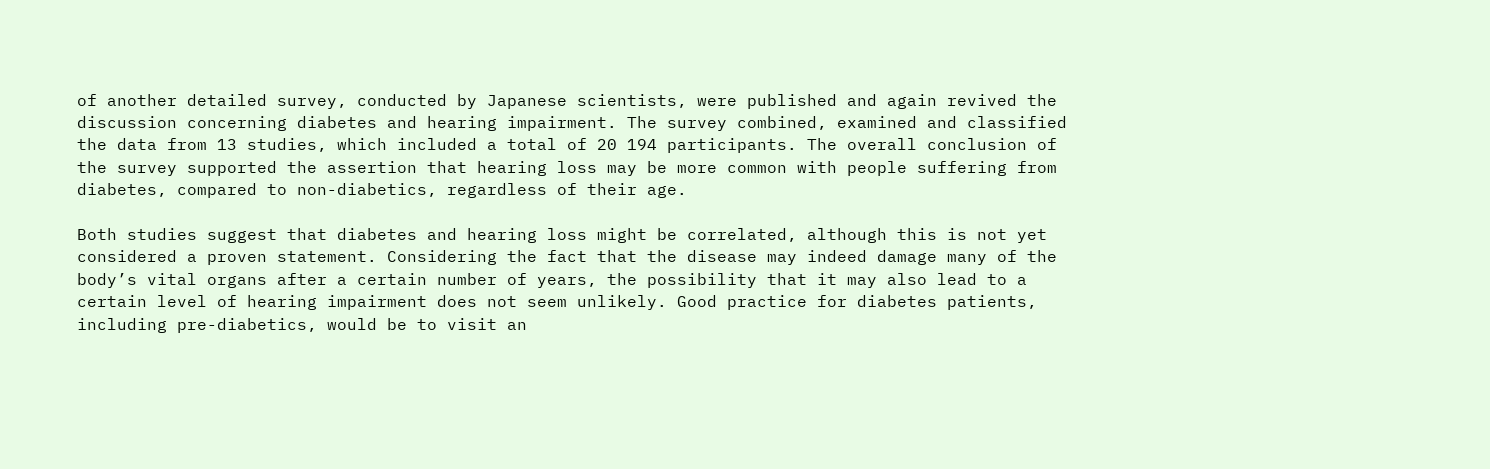of another detailed survey, conducted by Japanese scientists, were published and again revived the discussion concerning diabetes and hearing impairment. The survey combined, examined and classified the data from 13 studies, which included a total of 20 194 participants. The overall conclusion of the survey supported the assertion that hearing loss may be more common with people suffering from diabetes, compared to non-diabetics, regardless of their age.

Both studies suggest that diabetes and hearing loss might be correlated, although this is not yet considered a proven statement. Considering the fact that the disease may indeed damage many of the body’s vital organs after a certain number of years, the possibility that it may also lead to a certain level of hearing impairment does not seem unlikely. Good practice for diabetes patients, including pre-diabetics, would be to visit an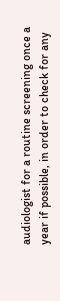audiologist for a routine screening once a year if possible, in order to check for any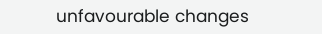unfavourable changes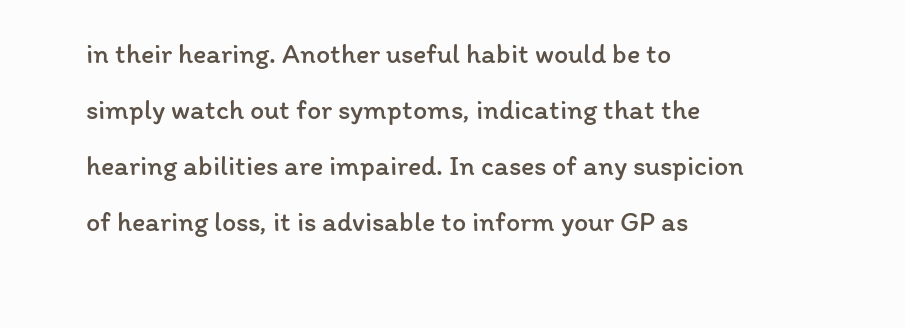in their hearing. Another useful habit would be to simply watch out for symptoms, indicating that the hearing abilities are impaired. In cases of any suspicion of hearing loss, it is advisable to inform your GP as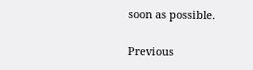soon as possible.

Previous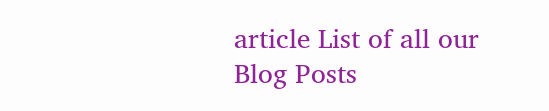article List of all our Blog Posts